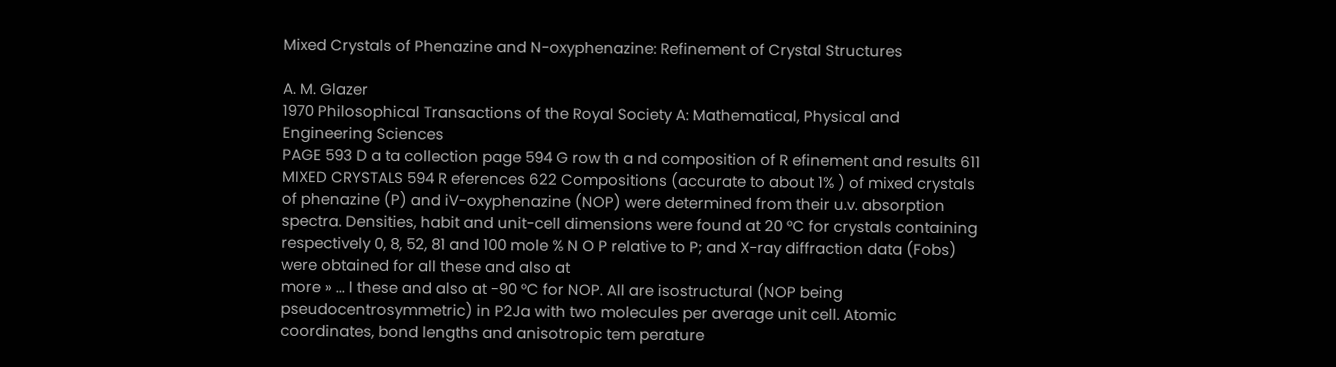Mixed Crystals of Phenazine and N-oxyphenazine: Refinement of Crystal Structures

A. M. Glazer
1970 Philosophical Transactions of the Royal Society A: Mathematical, Physical and Engineering Sciences
PAGE 593 D a ta collection page 594 G row th a nd composition of R efinement and results 611 MIXED CRYSTALS 594 R eferences 622 Compositions (accurate to about 1% ) of mixed crystals of phenazine (P) and iV-oxyphenazine (NOP) were determined from their u.v. absorption spectra. Densities, habit and unit-cell dimensions were found at 20 °C for crystals containing respectively 0, 8, 52, 81 and 100 mole % N O P relative to P; and X-ray diffraction data (Fobs) were obtained for all these and also at
more » ... l these and also at -90 °C for NOP. All are isostructural (NOP being pseudocentrosymmetric) in P2Ja with two molecules per average unit cell. Atomic coordinates, bond lengths and anisotropic tem perature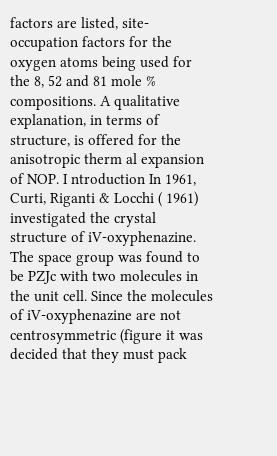factors are listed, site-occupation factors for the oxygen atoms being used for the 8, 52 and 81 mole % compositions. A qualitative explanation, in terms of structure, is offered for the anisotropic therm al expansion of NOP. I ntroduction In 1961, Curti, Riganti & Locchi ( 1961) investigated the crystal structure of iV-oxyphenazine. The space group was found to be PZJc with two molecules in the unit cell. Since the molecules of iV-oxyphenazine are not centrosymmetric (figure it was decided that they must pack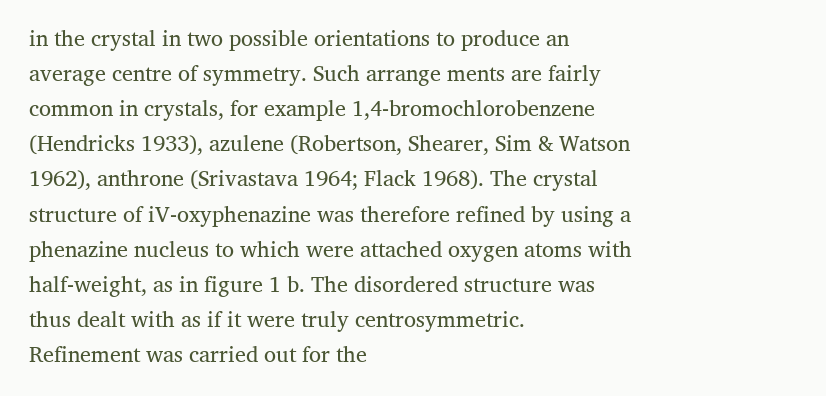in the crystal in two possible orientations to produce an average centre of symmetry. Such arrange ments are fairly common in crystals, for example 1,4-bromochlorobenzene (Hendricks 1933), azulene (Robertson, Shearer, Sim & Watson 1962), anthrone (Srivastava 1964; Flack 1968). The crystal structure of iV-oxyphenazine was therefore refined by using a phenazine nucleus to which were attached oxygen atoms with half-weight, as in figure 1 b. The disordered structure was thus dealt with as if it were truly centrosymmetric. Refinement was carried out for the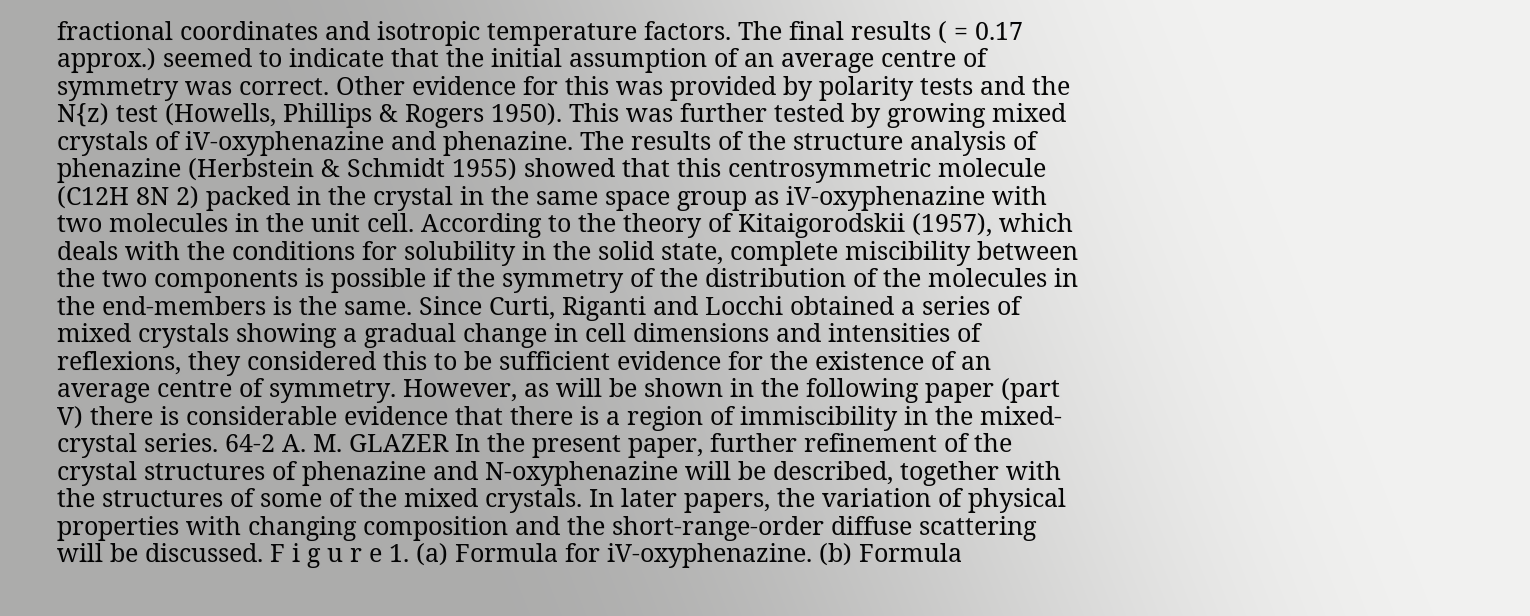fractional coordinates and isotropic temperature factors. The final results ( = 0.17 approx.) seemed to indicate that the initial assumption of an average centre of symmetry was correct. Other evidence for this was provided by polarity tests and the N{z) test (Howells, Phillips & Rogers 1950). This was further tested by growing mixed crystals of iV-oxyphenazine and phenazine. The results of the structure analysis of phenazine (Herbstein & Schmidt 1955) showed that this centrosymmetric molecule (C12H 8N 2) packed in the crystal in the same space group as iV-oxyphenazine with two molecules in the unit cell. According to the theory of Kitaigorodskii (1957), which deals with the conditions for solubility in the solid state, complete miscibility between the two components is possible if the symmetry of the distribution of the molecules in the end-members is the same. Since Curti, Riganti and Locchi obtained a series of mixed crystals showing a gradual change in cell dimensions and intensities of reflexions, they considered this to be sufficient evidence for the existence of an average centre of symmetry. However, as will be shown in the following paper (part V) there is considerable evidence that there is a region of immiscibility in the mixed-crystal series. 64-2 A. M. GLAZER In the present paper, further refinement of the crystal structures of phenazine and N-oxyphenazine will be described, together with the structures of some of the mixed crystals. In later papers, the variation of physical properties with changing composition and the short-range-order diffuse scattering will be discussed. F i g u r e 1. (a) Formula for iV-oxyphenazine. (b) Formula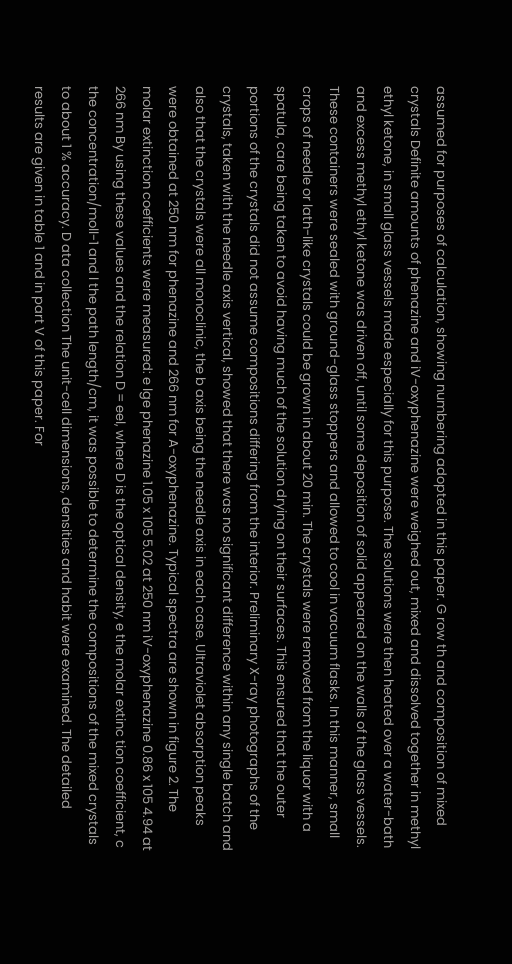assumed for purposes of calculation, showing numbering adopted in this paper. G row th and composition of mixed crystals Definite amounts of phenazine and iV-oxyphenazine were weighed out, mixed and dissolved together in methyl ethyl ketone, in small glass vessels made especially for this purpose. The solutions were then heated over a water-bath and excess methyl ethyl ketone was driven off, until some deposition of solid appeared on the walls of the glass vessels. These containers were sealed with ground-glass stoppers and allowed to cool in vacuum flasks. In this manner, small crops of needle or lath-like crystals could be grown in about 20 min. The crystals were removed from the liquor with a spatula, care being taken to avoid having much of the solution drying on their surfaces. This ensured that the outer portions of the crystals did not assume compositions differing from the interior. Preliminary X-ray photographs of the crystals, taken with the needle axis vertical, showed that there was no significant difference within any single batch and also that the crystals were all monoclinic, the b axis being the needle axis in each case. Ultraviolet absorption peaks were obtained at 250 nm for phenazine and 266 nm for A-oxyphenazine. Typical spectra are shown in figure 2. The molar extinction coefficients were measured: e lge phenazine 1.05 x 105 5.02 at 250 nm iV-oxyphenazine 0.86 x 105 4.94 at 266 nm By using these values and the relation D = eel, where D is the optical density, e the molar extinc tion coefficient, c the concentration/moll-1 and l the path length/cm, it was possible to determine the compositions of the mixed crystals to about 1 % accuracy. D ata collection The unit-cell dimensions, densities and habit were examined. The detailed results are given in table 1 and in part V of this paper. For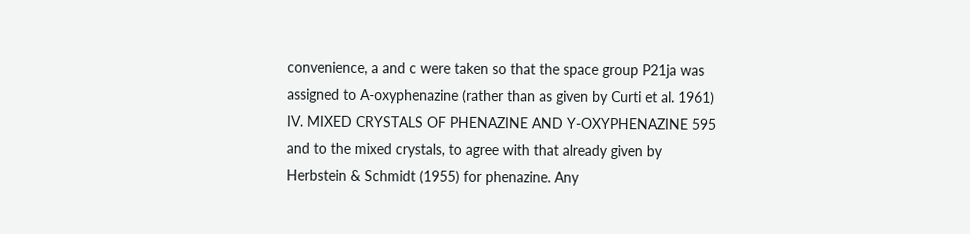convenience, a and c were taken so that the space group P21ja was assigned to A-oxyphenazine (rather than as given by Curti et al. 1961) IV. MIXED CRYSTALS OF PHENAZINE AND Y-OXYPHENAZINE 595 and to the mixed crystals, to agree with that already given by Herbstein & Schmidt (1955) for phenazine. Any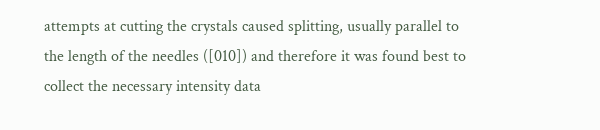attempts at cutting the crystals caused splitting, usually parallel to the length of the needles ([010]) and therefore it was found best to collect the necessary intensity data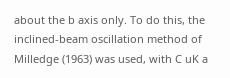about the b axis only. To do this, the inclined-beam oscillation method of Milledge (1963) was used, with C uK a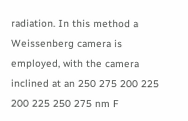radiation. In this method a Weissenberg camera is employed, with the camera inclined at an 250 275 200 225 200 225 250 275 nm F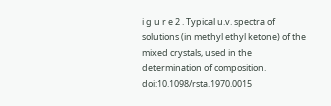i g u r e 2 . Typical u.v. spectra of solutions (in methyl ethyl ketone) of the mixed crystals, used in the determination of composition.
doi:10.1098/rsta.1970.0015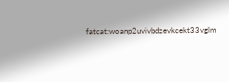fatcat:woanp2uvivbdzevkcekt33vglm